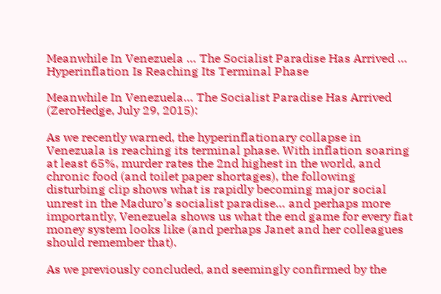Meanwhile In Venezuela … The Socialist Paradise Has Arrived … Hyperinflation Is Reaching Its Terminal Phase

Meanwhile In Venezuela… The Socialist Paradise Has Arrived (ZeroHedge, July 29, 2015):

As we recently warned, the hyperinflationary collapse in Venezuala is reaching its terminal phase. With inflation soaring at least 65%, murder rates the 2nd highest in the world, and chronic food (and toilet paper shortages), the following disturbing clip shows what is rapidly becoming major social unrest in the Maduro’s socialist paradise… and perhaps more importantly, Venezuela shows us what the end game for every fiat money system looks like (and perhaps Janet and her colleagues should remember that).

As we previously concluded, and seemingly confirmed by the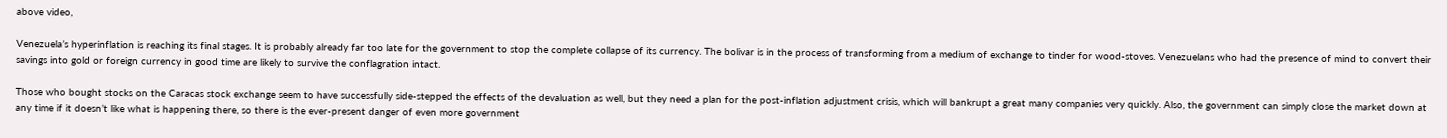above video,

Venezuela’s hyperinflation is reaching its final stages. It is probably already far too late for the government to stop the complete collapse of its currency. The bolivar is in the process of transforming from a medium of exchange to tinder for wood-stoves. Venezuelans who had the presence of mind to convert their savings into gold or foreign currency in good time are likely to survive the conflagration intact.

Those who bought stocks on the Caracas stock exchange seem to have successfully side-stepped the effects of the devaluation as well, but they need a plan for the post-inflation adjustment crisis, which will bankrupt a great many companies very quickly. Also, the government can simply close the market down at any time if it doesn’t like what is happening there, so there is the ever-present danger of even more government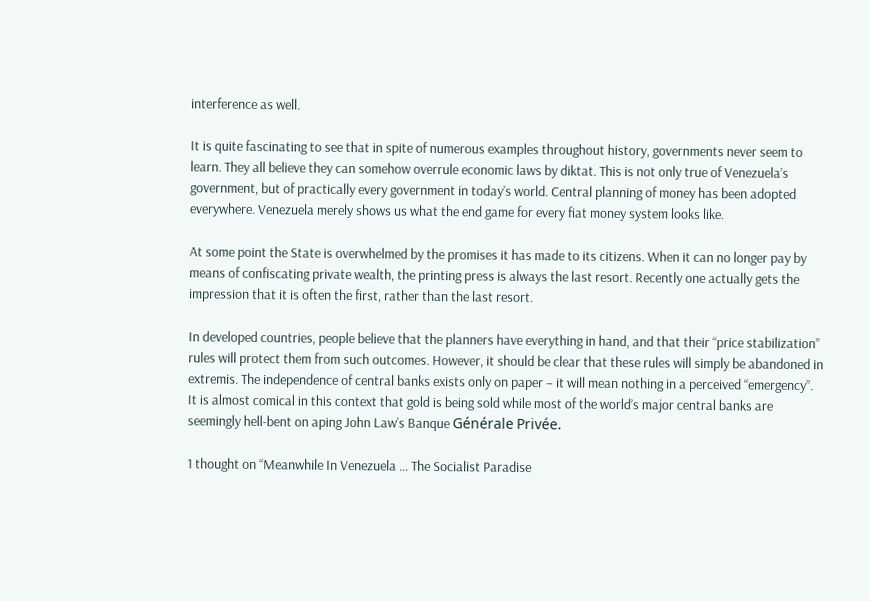interference as well.

It is quite fascinating to see that in spite of numerous examples throughout history, governments never seem to learn. They all believe they can somehow overrule economic laws by diktat. This is not only true of Venezuela’s government, but of practically every government in today’s world. Central planning of money has been adopted everywhere. Venezuela merely shows us what the end game for every fiat money system looks like.

At some point the State is overwhelmed by the promises it has made to its citizens. When it can no longer pay by means of confiscating private wealth, the printing press is always the last resort. Recently one actually gets the impression that it is often the first, rather than the last resort.

In developed countries, people believe that the planners have everything in hand, and that their “price stabilization” rules will protect them from such outcomes. However, it should be clear that these rules will simply be abandoned in extremis. The independence of central banks exists only on paper – it will mean nothing in a perceived “emergency”. It is almost comical in this context that gold is being sold while most of the world’s major central banks are seemingly hell-bent on aping John Law’s Banque Générale Privée.

1 thought on “Meanwhile In Venezuela … The Socialist Paradise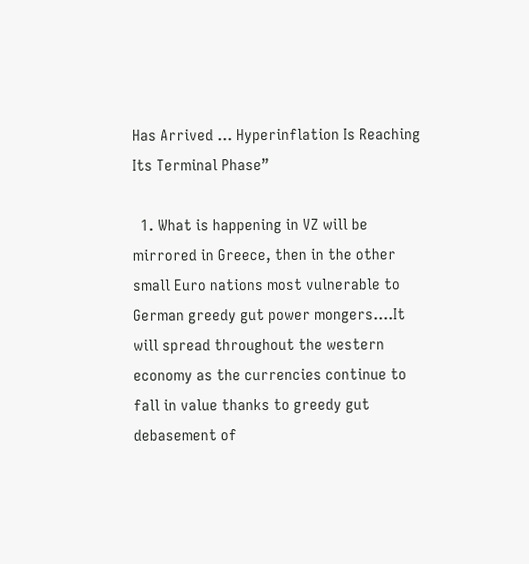Has Arrived … Hyperinflation Is Reaching Its Terminal Phase”

  1. What is happening in VZ will be mirrored in Greece, then in the other small Euro nations most vulnerable to German greedy gut power mongers….It will spread throughout the western economy as the currencies continue to fall in value thanks to greedy gut debasement of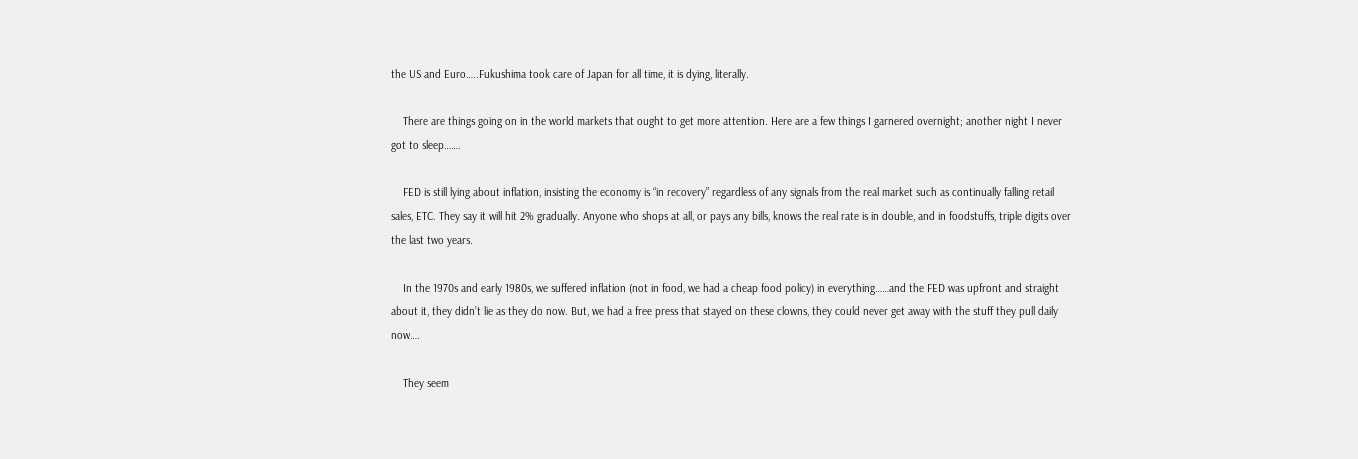the US and Euro…..Fukushima took care of Japan for all time, it is dying, literally.

    There are things going on in the world markets that ought to get more attention. Here are a few things I garnered overnight; another night I never got to sleep…….

    FED is still lying about inflation, insisting the economy is “in recovery” regardless of any signals from the real market such as continually falling retail sales, ETC. They say it will hit 2% gradually. Anyone who shops at all, or pays any bills, knows the real rate is in double, and in foodstuffs, triple digits over the last two years.

    In the 1970s and early 1980s, we suffered inflation (not in food, we had a cheap food policy) in everything……and the FED was upfront and straight about it, they didn’t lie as they do now. But, we had a free press that stayed on these clowns, they could never get away with the stuff they pull daily now….

    They seem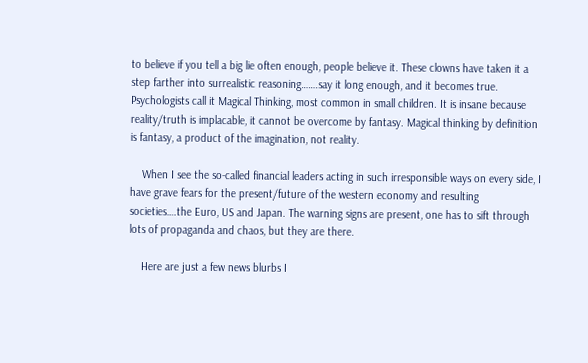to believe if you tell a big lie often enough, people believe it. These clowns have taken it a step farther into surrealistic reasoning…….say it long enough, and it becomes true. Psychologists call it Magical Thinking, most common in small children. It is insane because reality/truth is implacable, it cannot be overcome by fantasy. Magical thinking by definition is fantasy, a product of the imagination, not reality.

    When I see the so-called financial leaders acting in such irresponsible ways on every side, I have grave fears for the present/future of the western economy and resulting societies….the Euro, US and Japan. The warning signs are present, one has to sift through lots of propaganda and chaos, but they are there.

    Here are just a few news blurbs I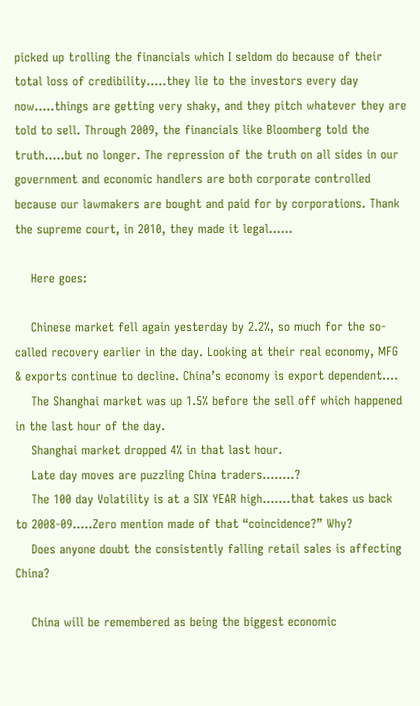picked up trolling the financials which I seldom do because of their total loss of credibility…..they lie to the investors every day now…..things are getting very shaky, and they pitch whatever they are told to sell. Through 2009, the financials like Bloomberg told the truth…..but no longer. The repression of the truth on all sides in our government and economic handlers are both corporate controlled because our lawmakers are bought and paid for by corporations. Thank the supreme court, in 2010, they made it legal……

    Here goes:

    Chinese market fell again yesterday by 2.2%, so much for the so-called recovery earlier in the day. Looking at their real economy, MFG & exports continue to decline. China’s economy is export dependent….
    The Shanghai market was up 1.5% before the sell off which happened in the last hour of the day.
    Shanghai market dropped 4% in that last hour.
    Late day moves are puzzling China traders……..?
    The 100 day Volatility is at a SIX YEAR high…….that takes us back to 2008-09…..Zero mention made of that “coincidence?” Why?
    Does anyone doubt the consistently falling retail sales is affecting China?

    China will be remembered as being the biggest economic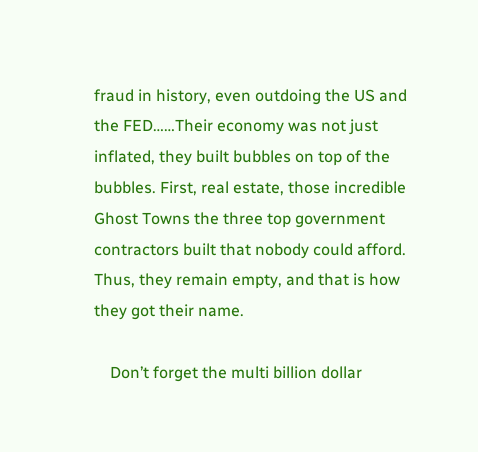fraud in history, even outdoing the US and the FED……Their economy was not just inflated, they built bubbles on top of the bubbles. First, real estate, those incredible Ghost Towns the three top government contractors built that nobody could afford. Thus, they remain empty, and that is how they got their name.

    Don’t forget the multi billion dollar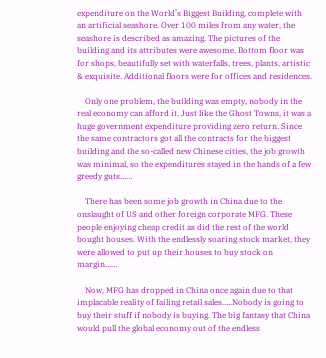expenditure on the World’s Biggest Building, complete with an artificial seashore. Over 100 miles from any water, the seashore is described as amazing. The pictures of the building and its attributes were awesome. Bottom floor was for shops, beautifully set with waterfalls, trees, plants, artistic & exquisite. Additional floors were for offices and residences.

    Only one problem, the building was empty, nobody in the real economy can afford it. Just like the Ghost Towns, it was a huge government expenditure providing zero return. Since the same contractors got all the contracts for the biggest building and the so-called new Chinese cities, the job growth was minimal, so the expenditures stayed in the hands of a few greedy guts……

    There has been some job growth in China due to the onslaught of US and other foreign corporate MFG. These people enjoying cheap credit as did the rest of the world bought houses. With the endlessly soaring stock market, they were allowed to put up their houses to buy stock on margin……

    Now, MFG has dropped in China once again due to that implacable reality of failing retail sales…..Nobody is going to buy their stuff if nobody is buying. The big fantasy that China would pull the global economy out of the endless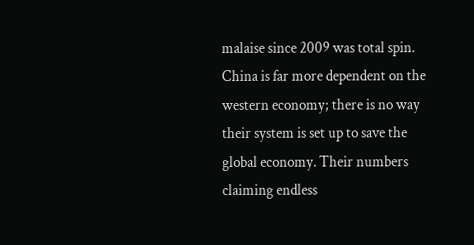malaise since 2009 was total spin. China is far more dependent on the western economy; there is no way their system is set up to save the global economy. Their numbers claiming endless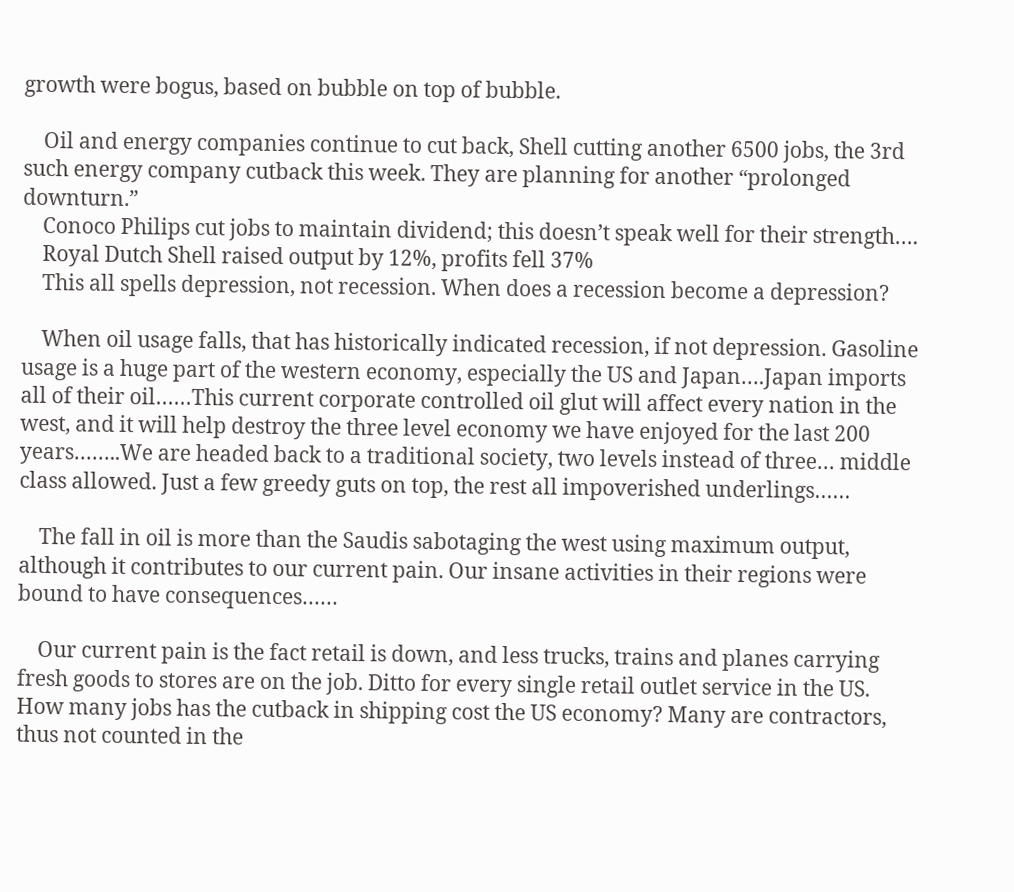growth were bogus, based on bubble on top of bubble.

    Oil and energy companies continue to cut back, Shell cutting another 6500 jobs, the 3rd such energy company cutback this week. They are planning for another “prolonged downturn.”
    Conoco Philips cut jobs to maintain dividend; this doesn’t speak well for their strength….
    Royal Dutch Shell raised output by 12%, profits fell 37%
    This all spells depression, not recession. When does a recession become a depression?

    When oil usage falls, that has historically indicated recession, if not depression. Gasoline usage is a huge part of the western economy, especially the US and Japan….Japan imports all of their oil……This current corporate controlled oil glut will affect every nation in the west, and it will help destroy the three level economy we have enjoyed for the last 200 years……..We are headed back to a traditional society, two levels instead of three… middle class allowed. Just a few greedy guts on top, the rest all impoverished underlings……

    The fall in oil is more than the Saudis sabotaging the west using maximum output, although it contributes to our current pain. Our insane activities in their regions were bound to have consequences……

    Our current pain is the fact retail is down, and less trucks, trains and planes carrying fresh goods to stores are on the job. Ditto for every single retail outlet service in the US. How many jobs has the cutback in shipping cost the US economy? Many are contractors, thus not counted in the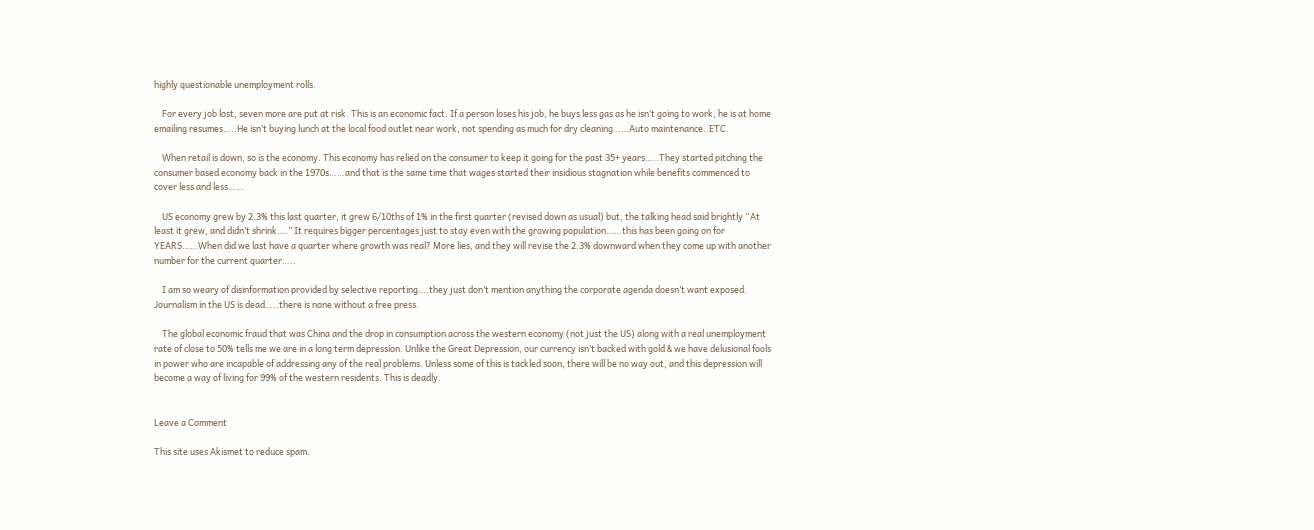highly questionable unemployment rolls.

    For every job lost, seven more are put at risk. This is an economic fact. If a person loses his job, he buys less gas as he isn’t going to work, he is at home emailing resumes…..He isn’t buying lunch at the local food outlet near work, not spending as much for dry cleaning……Auto maintenance..ETC.

    When retail is down, so is the economy. This economy has relied on the consumer to keep it going for the past 35+ years…..They started pitching the consumer based economy back in the 1970s……and that is the same time that wages started their insidious stagnation while benefits commenced to cover less and less……

    US economy grew by 2.3% this last quarter, it grew 6/10ths of 1% in the first quarter (revised down as usual) but, the talking head said brightly “At least it grew, and didn’t shrink….” It requires bigger percentages just to stay even with the growing population……this has been going on for YEARS……When did we last have a quarter where growth was real? More lies, and they will revise the 2.3% downward when they come up with another number for the current quarter…..

    I am so weary of disinformation provided by selective reporting….they just don’t mention anything the corporate agenda doesn’t want exposed. Journalism in the US is dead…..there is none without a free press.

    The global economic fraud that was China and the drop in consumption across the western economy (not just the US) along with a real unemployment rate of close to 50% tells me we are in a long term depression. Unlike the Great Depression, our currency isn’t backed with gold & we have delusional fools in power who are incapable of addressing any of the real problems. Unless some of this is tackled soon, there will be no way out, and this depression will become a way of living for 99% of the western residents. This is deadly.


Leave a Comment

This site uses Akismet to reduce spam.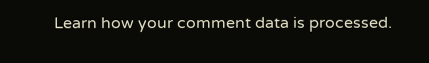Learn how your comment data is processed.